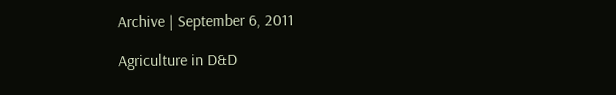Archive | September 6, 2011

Agriculture in D&D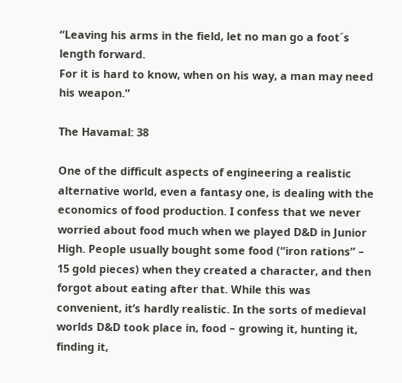“Leaving his arms in the field, let no man go a foot´s length forward.
For it is hard to know, when on his way, a man may need his weapon.”

The Havamal: 38

One of the difficult aspects of engineering a realistic alternative world, even a fantasy one, is dealing with the economics of food production. I confess that we never worried about food much when we played D&D in Junior High. People usually bought some food (“iron rations” – 15 gold pieces) when they created a character, and then forgot about eating after that. While this was convenient, it’s hardly realistic. In the sorts of medieval worlds D&D took place in, food – growing it, hunting it, finding it,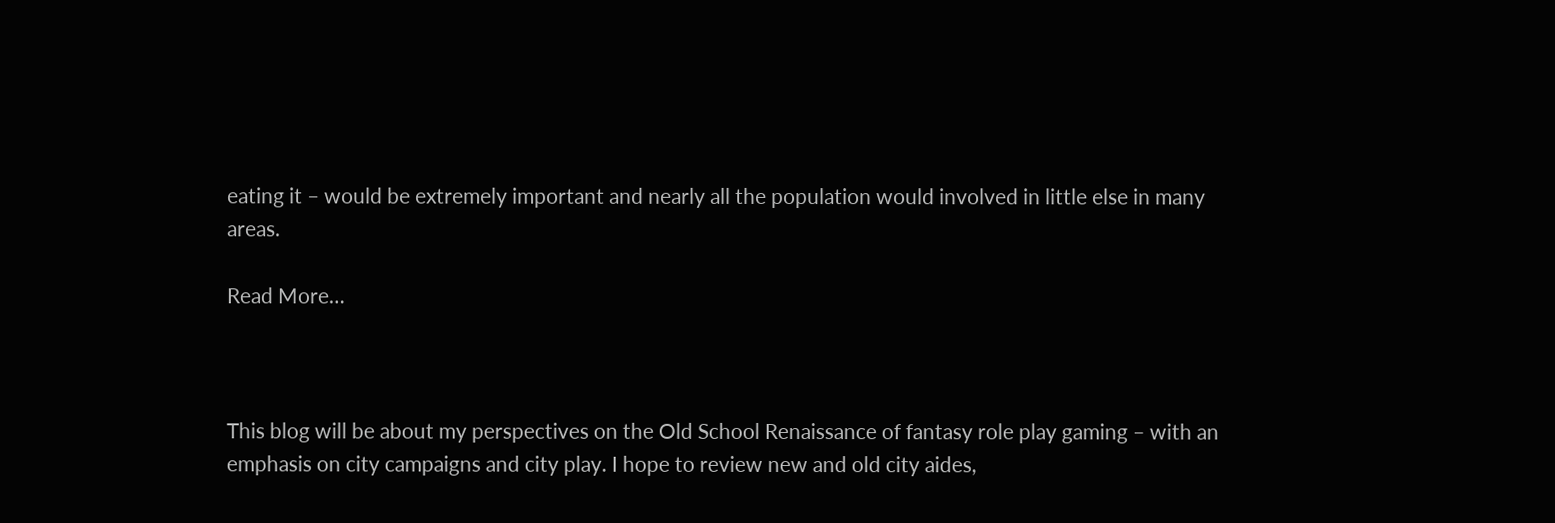eating it – would be extremely important and nearly all the population would involved in little else in many areas.

Read More…



This blog will be about my perspectives on the Old School Renaissance of fantasy role play gaming – with an emphasis on city campaigns and city play. I hope to review new and old city aides,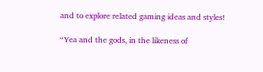and to explore related gaming ideas and styles!

“Yea and the gods, in the likeness of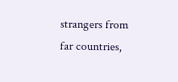strangers from far countries,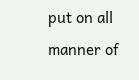put on all manner of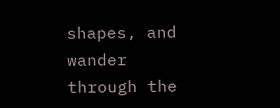shapes, and wander through the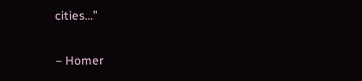cities…”

– Homer